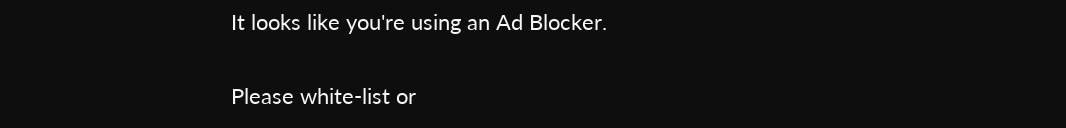It looks like you're using an Ad Blocker.

Please white-list or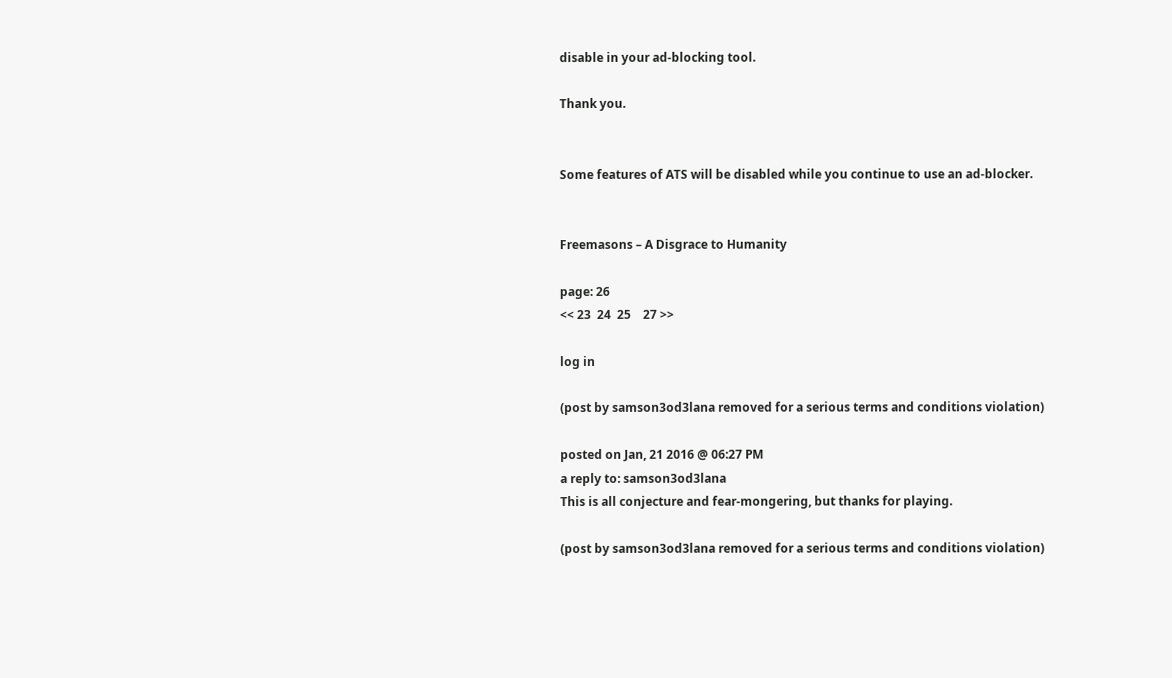disable in your ad-blocking tool.

Thank you.


Some features of ATS will be disabled while you continue to use an ad-blocker.


Freemasons – A Disgrace to Humanity

page: 26
<< 23  24  25    27 >>

log in

(post by samson3od3lana removed for a serious terms and conditions violation)

posted on Jan, 21 2016 @ 06:27 PM
a reply to: samson3od3lana
This is all conjecture and fear-mongering, but thanks for playing.

(post by samson3od3lana removed for a serious terms and conditions violation)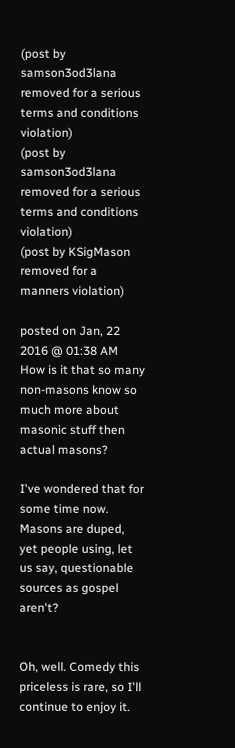(post by samson3od3lana removed for a serious terms and conditions violation)
(post by samson3od3lana removed for a serious terms and conditions violation)
(post by KSigMason removed for a manners violation)

posted on Jan, 22 2016 @ 01:38 AM
How is it that so many non-masons know so much more about masonic stuff then actual masons?

I've wondered that for some time now. Masons are duped, yet people using, let us say, questionable sources as gospel aren't?


Oh, well. Comedy this priceless is rare, so I'll continue to enjoy it.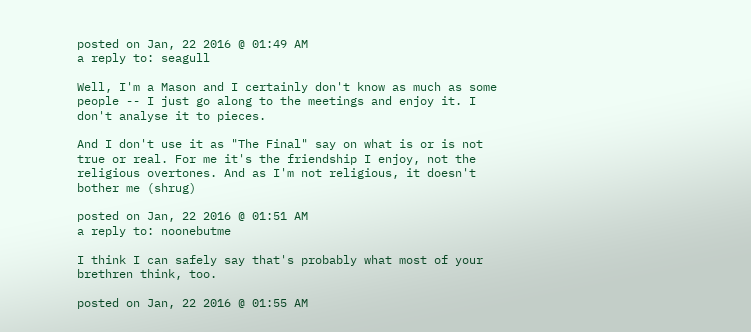posted on Jan, 22 2016 @ 01:49 AM
a reply to: seagull

Well, I'm a Mason and I certainly don't know as much as some people -- I just go along to the meetings and enjoy it. I don't analyse it to pieces.

And I don't use it as "The Final" say on what is or is not true or real. For me it's the friendship I enjoy, not the religious overtones. And as I'm not religious, it doesn't bother me (shrug)

posted on Jan, 22 2016 @ 01:51 AM
a reply to: noonebutme

I think I can safely say that's probably what most of your brethren think, too.

posted on Jan, 22 2016 @ 01:55 AM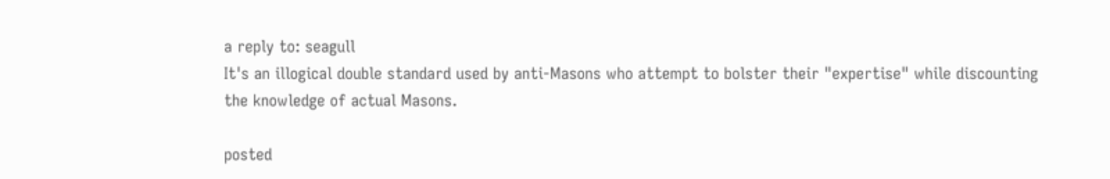a reply to: seagull
It's an illogical double standard used by anti-Masons who attempt to bolster their "expertise" while discounting the knowledge of actual Masons.

posted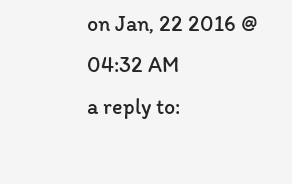on Jan, 22 2016 @ 04:32 AM
a reply to: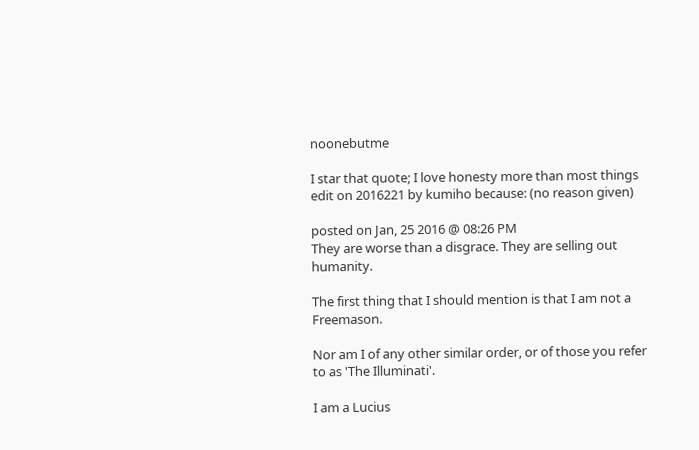noonebutme

I star that quote; I love honesty more than most things
edit on 2016221 by kumiho because: (no reason given)

posted on Jan, 25 2016 @ 08:26 PM
They are worse than a disgrace. They are selling out humanity.

The first thing that I should mention is that I am not a Freemason.

Nor am I of any other similar order, or of those you refer to as 'The Illuminati'.

I am a Lucius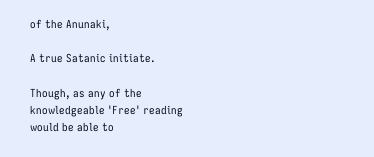of the Anunaki,

A true Satanic initiate.

Though, as any of the knowledgeable 'Free' reading would be able to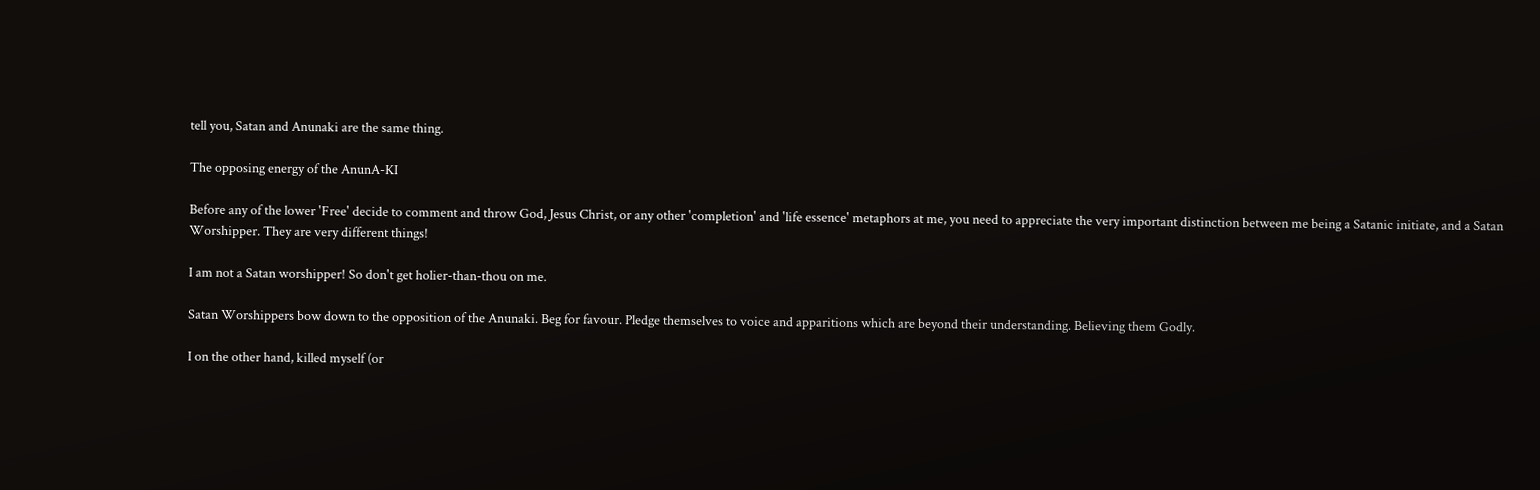tell you, Satan and Anunaki are the same thing.

The opposing energy of the AnunA-KI

Before any of the lower 'Free' decide to comment and throw God, Jesus Christ, or any other 'completion' and 'life essence' metaphors at me, you need to appreciate the very important distinction between me being a Satanic initiate, and a Satan Worshipper. They are very different things!

I am not a Satan worshipper! So don't get holier-than-thou on me.

Satan Worshippers bow down to the opposition of the Anunaki. Beg for favour. Pledge themselves to voice and apparitions which are beyond their understanding. Believing them Godly.

I on the other hand, killed myself (or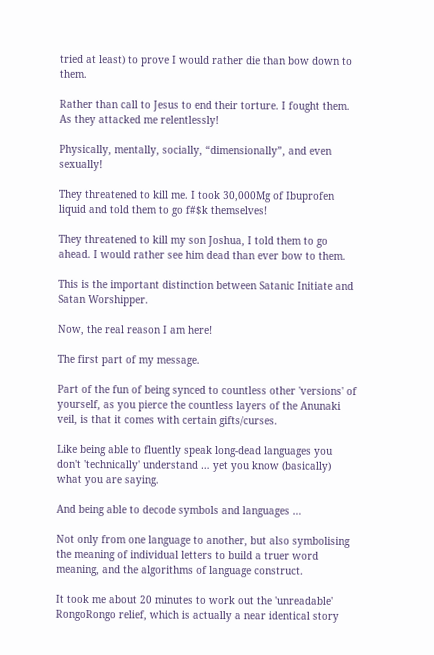tried at least) to prove I would rather die than bow down to them.

Rather than call to Jesus to end their torture. I fought them. As they attacked me relentlessly!

Physically, mentally, socially, “dimensionally”, and even sexually!

They threatened to kill me. I took 30,000Mg of Ibuprofen liquid and told them to go f#$k themselves!

They threatened to kill my son Joshua, I told them to go ahead. I would rather see him dead than ever bow to them.

This is the important distinction between Satanic Initiate and Satan Worshipper.

Now, the real reason I am here!

The first part of my message.

Part of the fun of being synced to countless other 'versions' of yourself, as you pierce the countless layers of the Anunaki veil, is that it comes with certain gifts/curses.

Like being able to fluently speak long-dead languages you don't 'technically' understand … yet you know (basically) what you are saying.

And being able to decode symbols and languages …

Not only from one language to another, but also symbolising the meaning of individual letters to build a truer word meaning, and the algorithms of language construct.

It took me about 20 minutes to work out the 'unreadable' RongoRongo relief, which is actually a near identical story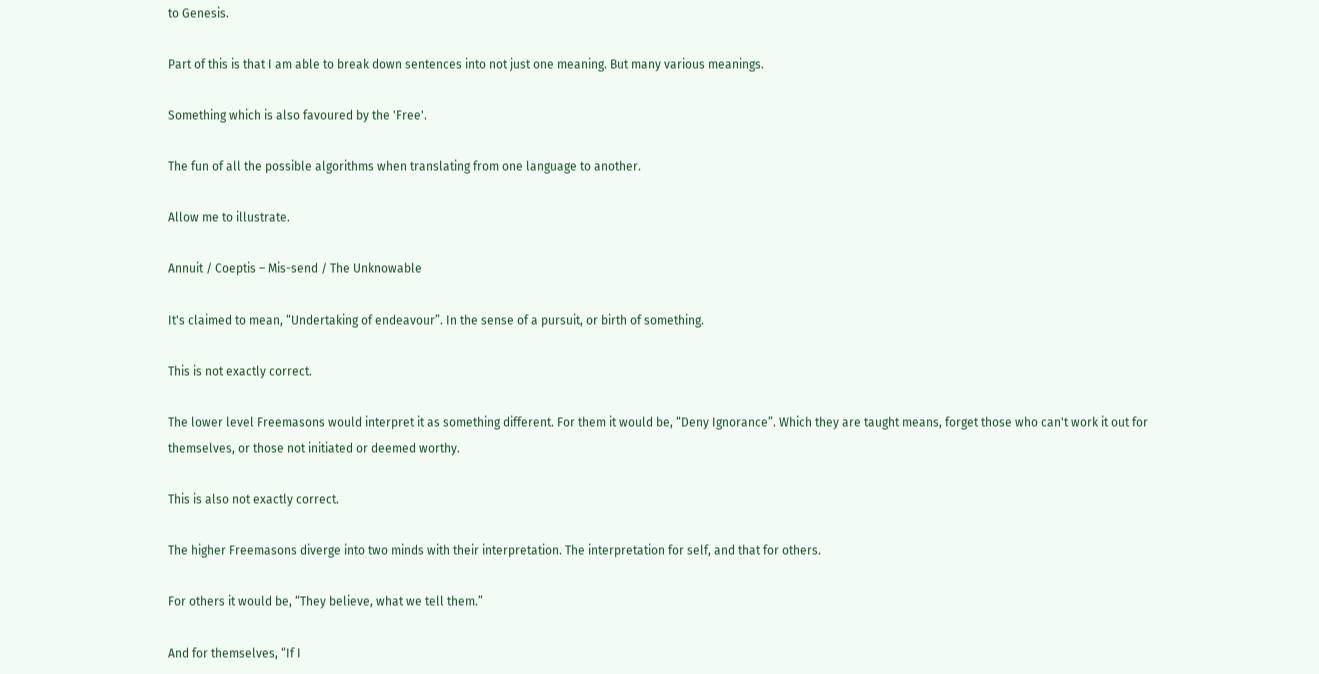to Genesis.

Part of this is that I am able to break down sentences into not just one meaning. But many various meanings.

Something which is also favoured by the 'Free'.

The fun of all the possible algorithms when translating from one language to another.

Allow me to illustrate.

Annuit / Coeptis – Mis-send / The Unknowable

It's claimed to mean, “Undertaking of endeavour”. In the sense of a pursuit, or birth of something.

This is not exactly correct.

The lower level Freemasons would interpret it as something different. For them it would be, “Deny Ignorance”. Which they are taught means, forget those who can't work it out for themselves, or those not initiated or deemed worthy.

This is also not exactly correct.

The higher Freemasons diverge into two minds with their interpretation. The interpretation for self, and that for others.

For others it would be, “They believe, what we tell them.”

And for themselves, “If I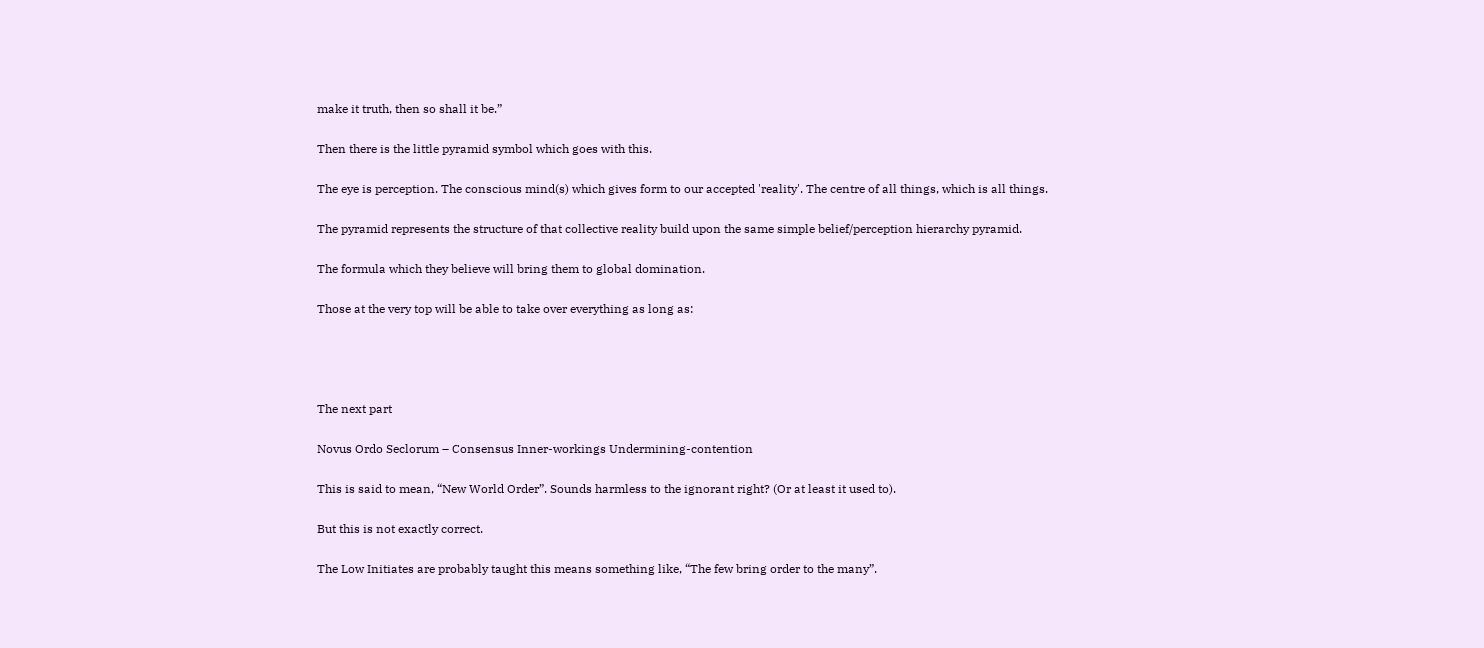make it truth, then so shall it be.”

Then there is the little pyramid symbol which goes with this.

The eye is perception. The conscious mind(s) which gives form to our accepted 'reality'. The centre of all things, which is all things.

The pyramid represents the structure of that collective reality build upon the same simple belief/perception hierarchy pyramid.

The formula which they believe will bring them to global domination.

Those at the very top will be able to take over everything as long as:




The next part

Novus Ordo Seclorum – Consensus Inner-workings Undermining-contention

This is said to mean, “New World Order”. Sounds harmless to the ignorant right? (Or at least it used to).

But this is not exactly correct.

The Low Initiates are probably taught this means something like, “The few bring order to the many”.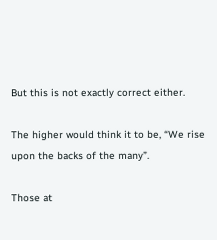But this is not exactly correct either.

The higher would think it to be, “We rise upon the backs of the many”.

Those at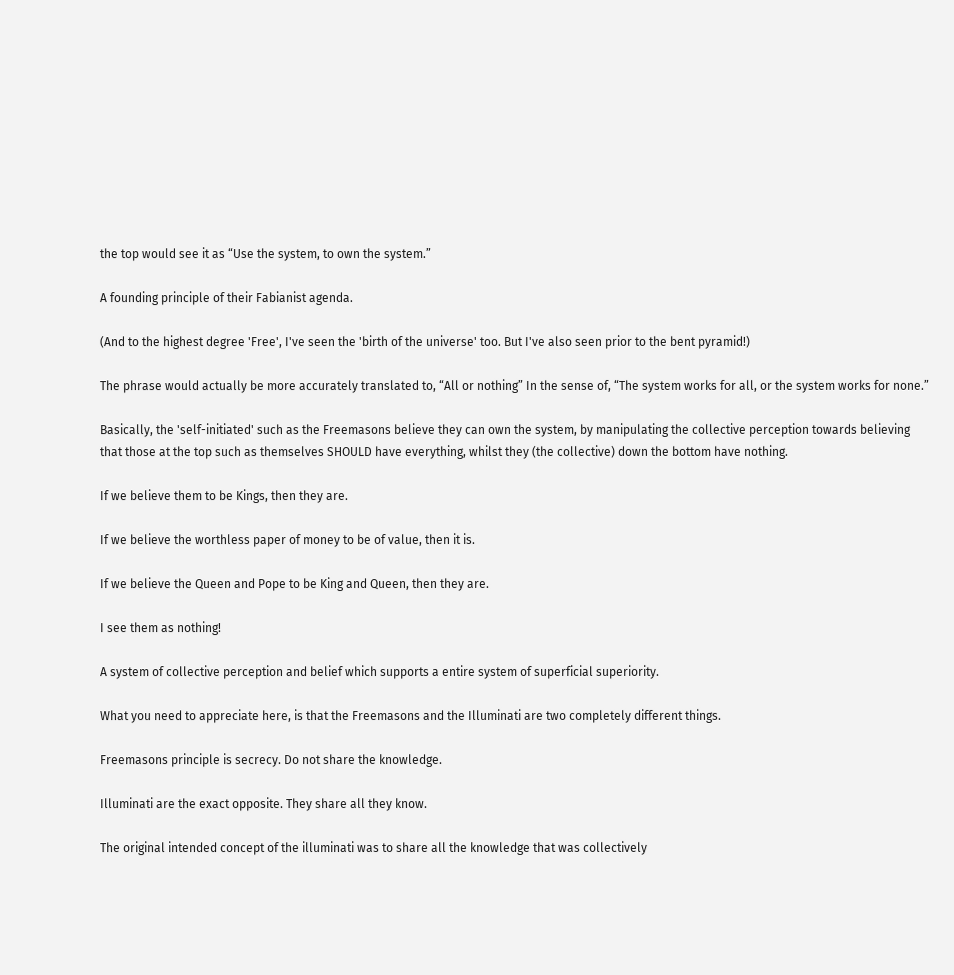the top would see it as “Use the system, to own the system.”

A founding principle of their Fabianist agenda.

(And to the highest degree 'Free', I've seen the 'birth of the universe' too. But I've also seen prior to the bent pyramid!)

The phrase would actually be more accurately translated to, “All or nothing” In the sense of, “The system works for all, or the system works for none.”

Basically, the 'self-initiated' such as the Freemasons believe they can own the system, by manipulating the collective perception towards believing that those at the top such as themselves SHOULD have everything, whilst they (the collective) down the bottom have nothing.

If we believe them to be Kings, then they are.

If we believe the worthless paper of money to be of value, then it is.

If we believe the Queen and Pope to be King and Queen, then they are.

I see them as nothing!

A system of collective perception and belief which supports a entire system of superficial superiority.

What you need to appreciate here, is that the Freemasons and the Illuminati are two completely different things.

Freemasons principle is secrecy. Do not share the knowledge.

Illuminati are the exact opposite. They share all they know.

The original intended concept of the illuminati was to share all the knowledge that was collectively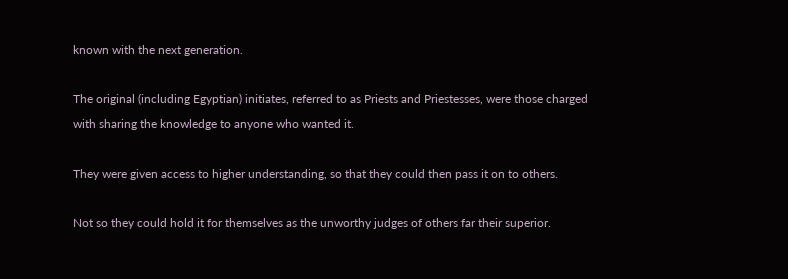known with the next generation.

The original (including Egyptian) initiates, referred to as Priests and Priestesses, were those charged with sharing the knowledge to anyone who wanted it.

They were given access to higher understanding, so that they could then pass it on to others.

Not so they could hold it for themselves as the unworthy judges of others far their superior.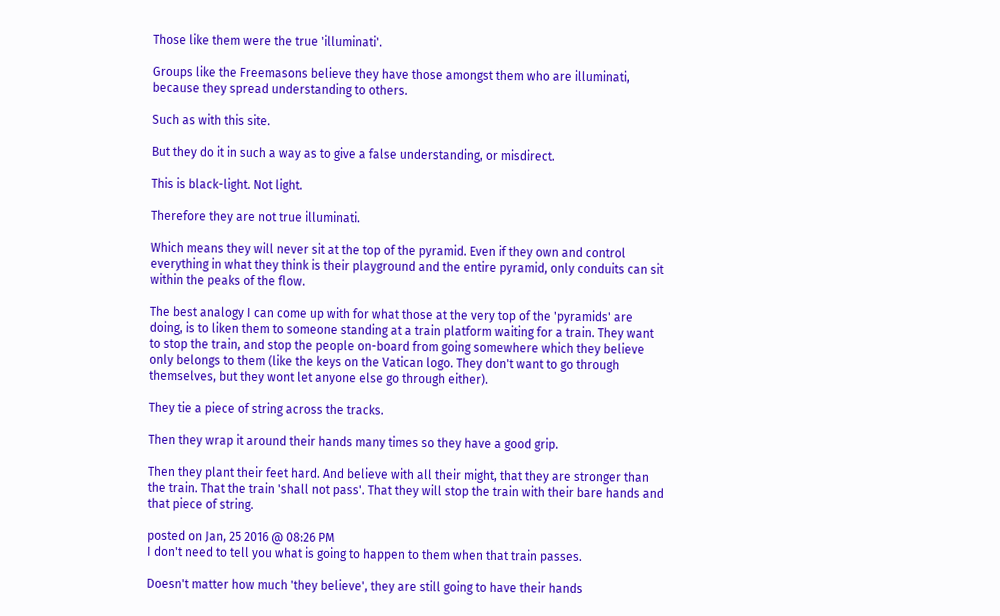Those like them were the true 'illuminati'.

Groups like the Freemasons believe they have those amongst them who are illuminati, because they spread understanding to others.

Such as with this site.

But they do it in such a way as to give a false understanding, or misdirect.

This is black-light. Not light.

Therefore they are not true illuminati.

Which means they will never sit at the top of the pyramid. Even if they own and control everything in what they think is their playground and the entire pyramid, only conduits can sit within the peaks of the flow.

The best analogy I can come up with for what those at the very top of the 'pyramids' are doing, is to liken them to someone standing at a train platform waiting for a train. They want to stop the train, and stop the people on-board from going somewhere which they believe only belongs to them (like the keys on the Vatican logo. They don't want to go through themselves, but they wont let anyone else go through either).

They tie a piece of string across the tracks.

Then they wrap it around their hands many times so they have a good grip.

Then they plant their feet hard. And believe with all their might, that they are stronger than the train. That the train 'shall not pass'. That they will stop the train with their bare hands and that piece of string.

posted on Jan, 25 2016 @ 08:26 PM
I don't need to tell you what is going to happen to them when that train passes.

Doesn't matter how much 'they believe', they are still going to have their hands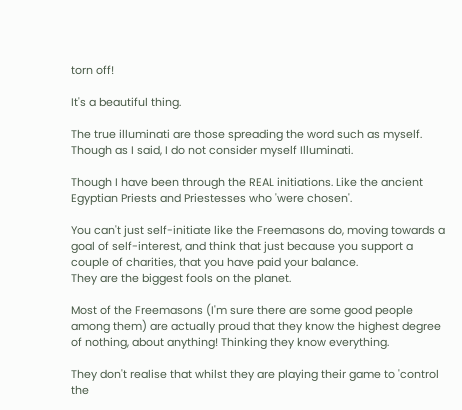torn off!

It's a beautiful thing.

The true illuminati are those spreading the word such as myself. Though as I said, I do not consider myself Illuminati.

Though I have been through the REAL initiations. Like the ancient Egyptian Priests and Priestesses who 'were chosen'.

You can't just self-initiate like the Freemasons do, moving towards a goal of self-interest, and think that just because you support a couple of charities, that you have paid your balance.
They are the biggest fools on the planet.

Most of the Freemasons (I'm sure there are some good people among them) are actually proud that they know the highest degree of nothing, about anything! Thinking they know everything.

They don't realise that whilst they are playing their game to 'control the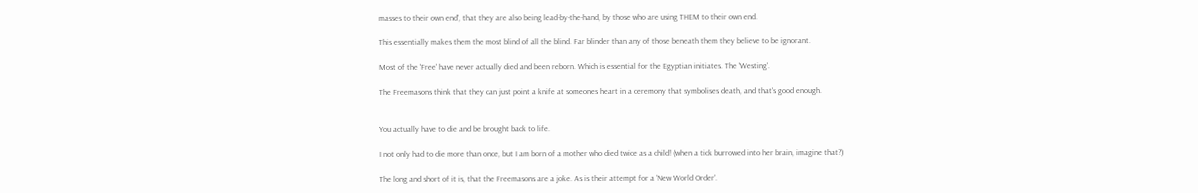masses to their own end', that they are also being lead-by-the-hand, by those who are using THEM to their own end.

This essentially makes them the most blind of all the blind. Far blinder than any of those beneath them they believe to be ignorant.

Most of the 'Free' have never actually died and been reborn. Which is essential for the Egyptian initiates. The 'Westing'.

The Freemasons think that they can just point a knife at someones heart in a ceremony that symbolises death, and that's good enough.


You actually have to die and be brought back to life.

I not only had to die more than once, but I am born of a mother who died twice as a child! (when a tick burrowed into her brain, imagine that?)

The long and short of it is, that the Freemasons are a joke. As is their attempt for a 'New World Order'.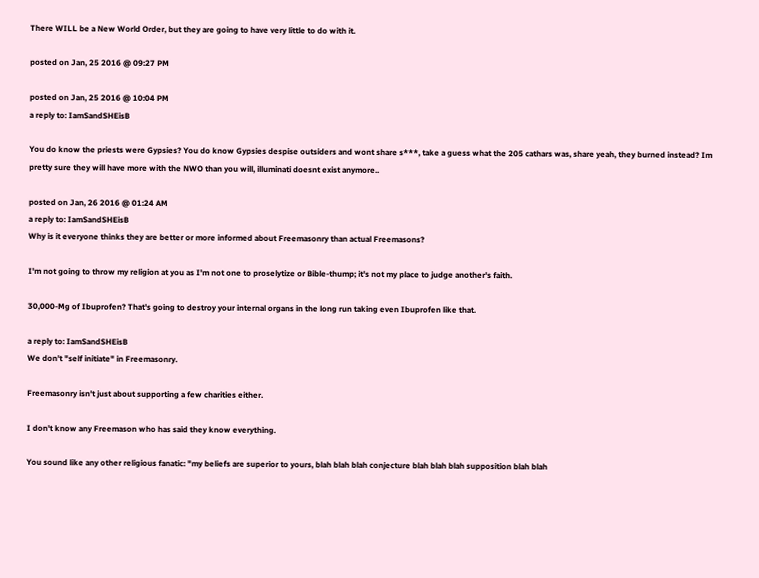There WILL be a New World Order, but they are going to have very little to do with it.

posted on Jan, 25 2016 @ 09:27 PM

posted on Jan, 25 2016 @ 10:04 PM
a reply to: IamSandSHEisB

You do know the priests were Gypsies? You do know Gypsies despise outsiders and wont share s***, take a guess what the 205 cathars was, share yeah, they burned instead? Im pretty sure they will have more with the NWO than you will, illuminati doesnt exist anymore..

posted on Jan, 26 2016 @ 01:24 AM
a reply to: IamSandSHEisB
Why is it everyone thinks they are better or more informed about Freemasonry than actual Freemasons?

I'm not going to throw my religion at you as I'm not one to proselytize or Bible-thump; it's not my place to judge another's faith.

30,000-Mg of Ibuprofen? That's going to destroy your internal organs in the long run taking even Ibuprofen like that.

a reply to: IamSandSHEisB
We don't "self initiate" in Freemasonry.

Freemasonry isn't just about supporting a few charities either.

I don't know any Freemason who has said they know everything.

You sound like any other religious fanatic: "my beliefs are superior to yours, blah blah blah conjecture blah blah blah supposition blah blah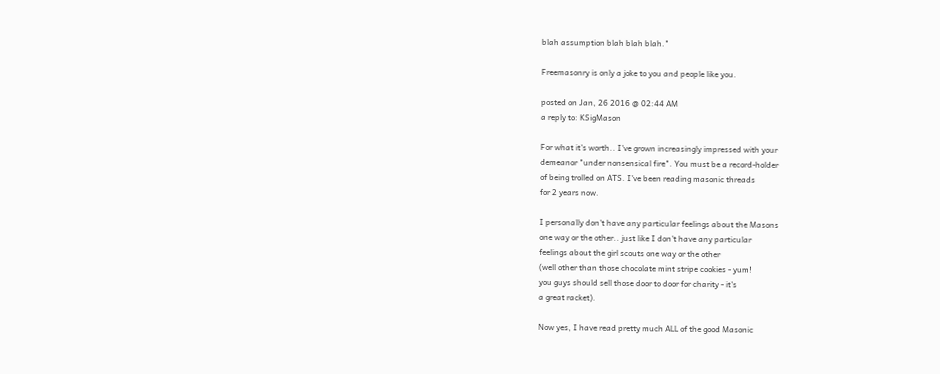blah assumption blah blah blah."

Freemasonry is only a joke to you and people like you.

posted on Jan, 26 2016 @ 02:44 AM
a reply to: KSigMason

For what it's worth.. I've grown increasingly impressed with your
demeanor "under nonsensical fire". You must be a record-holder
of being trolled on ATS. I've been reading masonic threads
for 2 years now.

I personally don't have any particular feelings about the Masons
one way or the other.. just like I don't have any particular
feelings about the girl scouts one way or the other
(well other than those chocolate mint stripe cookies - yum!
you guys should sell those door to door for charity - it's
a great racket).

Now yes, I have read pretty much ALL of the good Masonic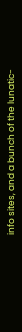info sites, and a bunch of the lunatic-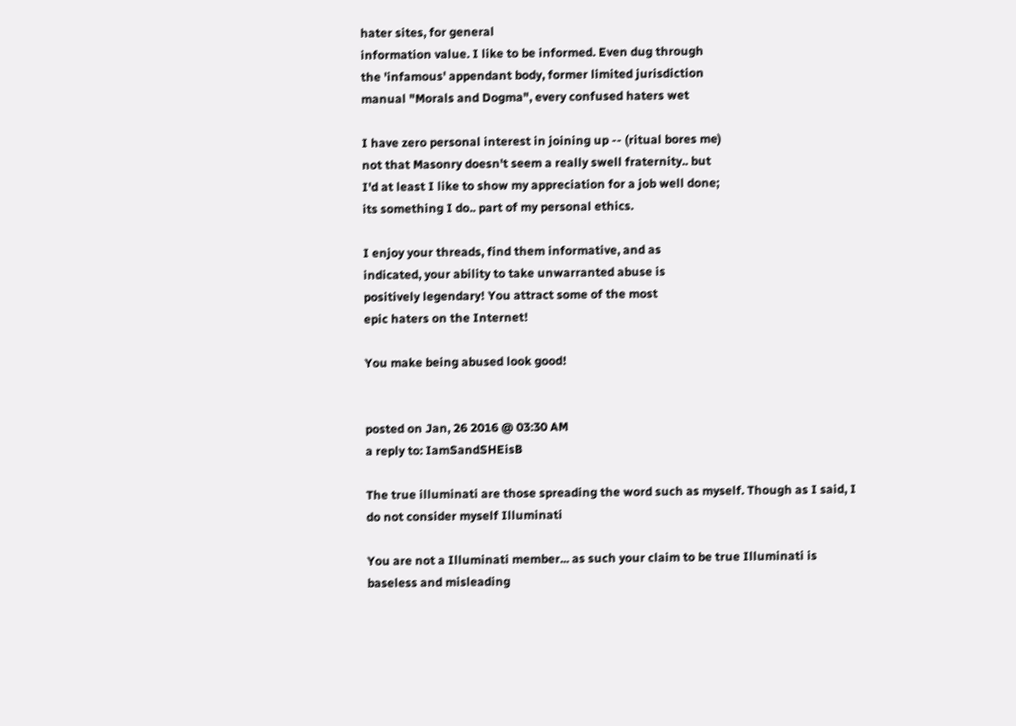hater sites, for general
information value. I like to be informed. Even dug through
the 'infamous' appendant body, former limited jurisdiction
manual "Morals and Dogma", every confused haters wet

I have zero personal interest in joining up -- (ritual bores me)
not that Masonry doesn't seem a really swell fraternity.. but
I'd at least I like to show my appreciation for a job well done;
its something I do.. part of my personal ethics.

I enjoy your threads, find them informative, and as
indicated, your ability to take unwarranted abuse is
positively legendary! You attract some of the most
epic haters on the Internet!

You make being abused look good!


posted on Jan, 26 2016 @ 03:30 AM
a reply to: IamSandSHEisB

The true illuminati are those spreading the word such as myself. Though as I said, I do not consider myself Illuminati

You are not a Illuminati member... as such your claim to be true Illuminati is baseless and misleading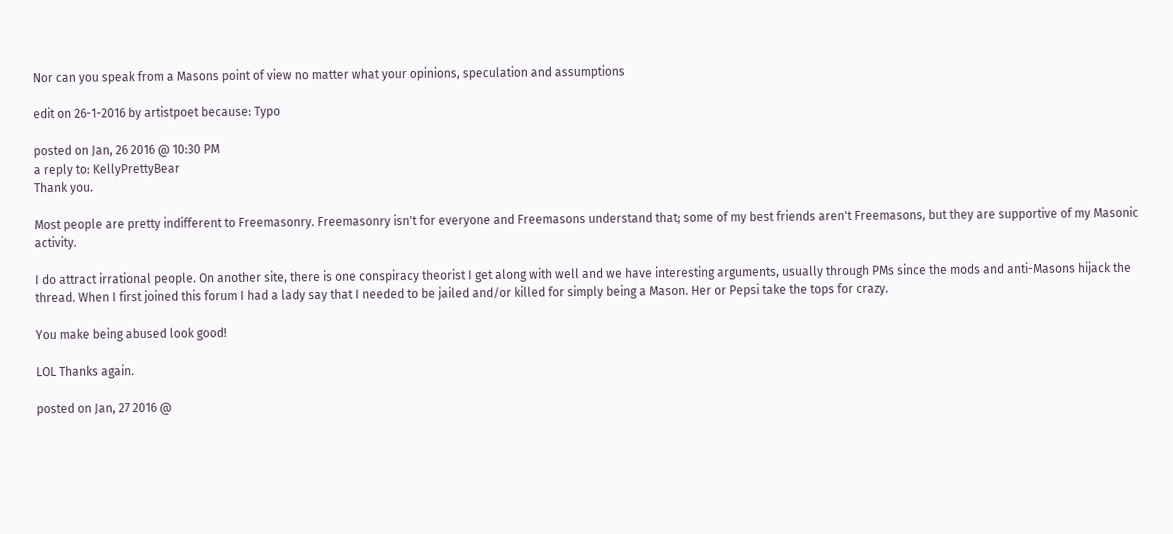Nor can you speak from a Masons point of view no matter what your opinions, speculation and assumptions

edit on 26-1-2016 by artistpoet because: Typo

posted on Jan, 26 2016 @ 10:30 PM
a reply to: KellyPrettyBear
Thank you.

Most people are pretty indifferent to Freemasonry. Freemasonry isn't for everyone and Freemasons understand that; some of my best friends aren't Freemasons, but they are supportive of my Masonic activity.

I do attract irrational people. On another site, there is one conspiracy theorist I get along with well and we have interesting arguments, usually through PMs since the mods and anti-Masons hijack the thread. When I first joined this forum I had a lady say that I needed to be jailed and/or killed for simply being a Mason. Her or Pepsi take the tops for crazy.

You make being abused look good!

LOL Thanks again.

posted on Jan, 27 2016 @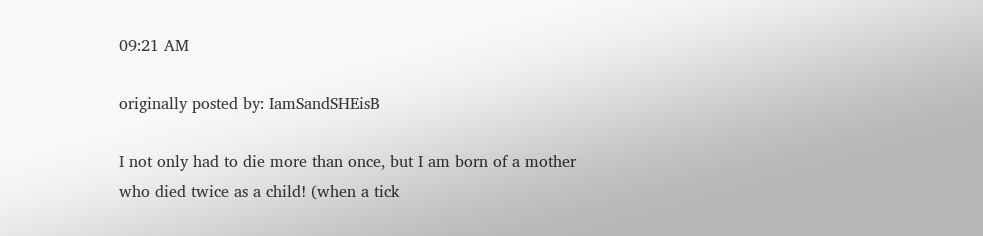09:21 AM

originally posted by: IamSandSHEisB

I not only had to die more than once, but I am born of a mother who died twice as a child! (when a tick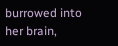burrowed into her brain,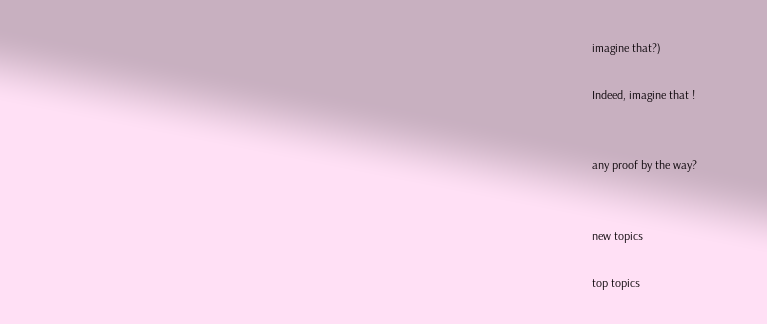imagine that?)

Indeed, imagine that !


any proof by the way?


new topics

top topics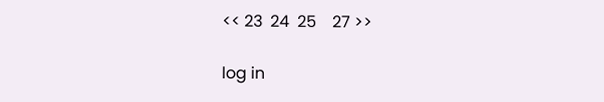<< 23  24  25    27 >>

log in